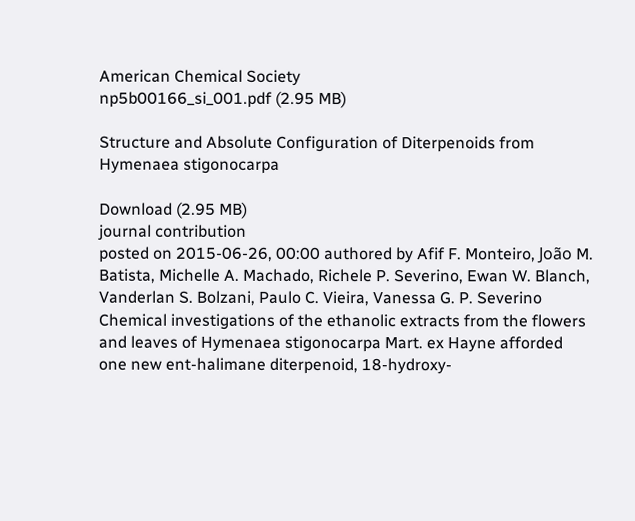American Chemical Society
np5b00166_si_001.pdf (2.95 MB)

Structure and Absolute Configuration of Diterpenoids from Hymenaea stigonocarpa

Download (2.95 MB)
journal contribution
posted on 2015-06-26, 00:00 authored by Afif F. Monteiro, João M. Batista, Michelle A. Machado, Richele P. Severino, Ewan W. Blanch, Vanderlan S. Bolzani, Paulo C. Vieira, Vanessa G. P. Severino
Chemical investigations of the ethanolic extracts from the flowers and leaves of Hymenaea stigonocarpa Mart. ex Hayne afforded one new ent-halimane diterpenoid, 18-hydroxy-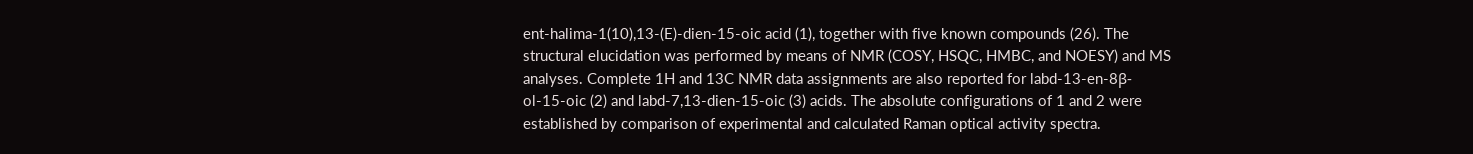ent-halima-1(10),13-(E)-dien-15-oic acid (1), together with five known compounds (26). The structural elucidation was performed by means of NMR (COSY, HSQC, HMBC, and NOESY) and MS analyses. Complete 1H and 13C NMR data assignments are also reported for labd-13-en-8β-ol-15-oic (2) and labd-7,13-dien-15-oic (3) acids. The absolute configurations of 1 and 2 were established by comparison of experimental and calculated Raman optical activity spectra.